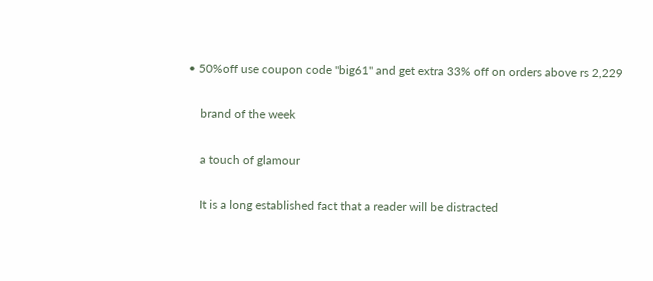• 50%off use coupon code "big61" and get extra 33% off on orders above rs 2,229

    brand of the week

    a touch of glamour

    It is a long established fact that a reader will be distracted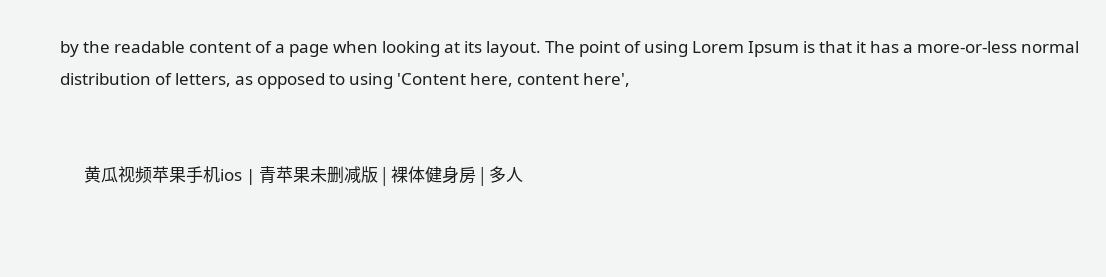by the readable content of a page when looking at its layout. The point of using Lorem Ipsum is that it has a more-or-less normal distribution of letters, as opposed to using 'Content here, content here',


      黄瓜视频苹果手机ios | 青苹果未删减版 | 裸体健身房 | 多人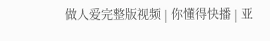做人爱完整版视频 | 你懂得快播 | 亚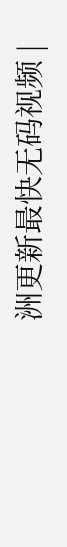洲更新最快无码视频 |